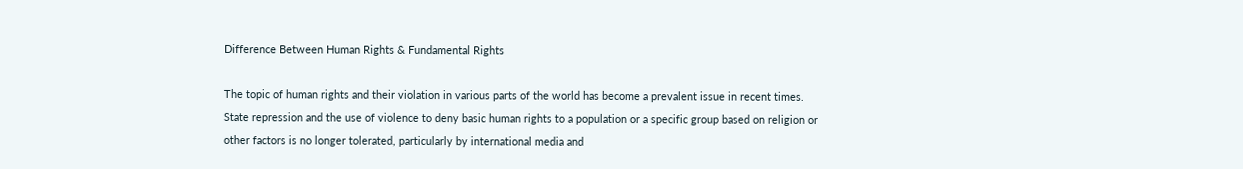Difference Between Human Rights & Fundamental Rights

The topic of human rights and their violation in various parts of the world has become a prevalent issue in recent times. State repression and the use of violence to deny basic human rights to a population or a specific group based on religion or other factors is no longer tolerated, particularly by international media and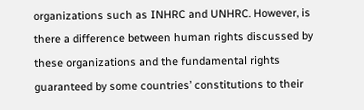organizations such as INHRC and UNHRC. However, is there a difference between human rights discussed by these organizations and the fundamental rights guaranteed by some countries’ constitutions to their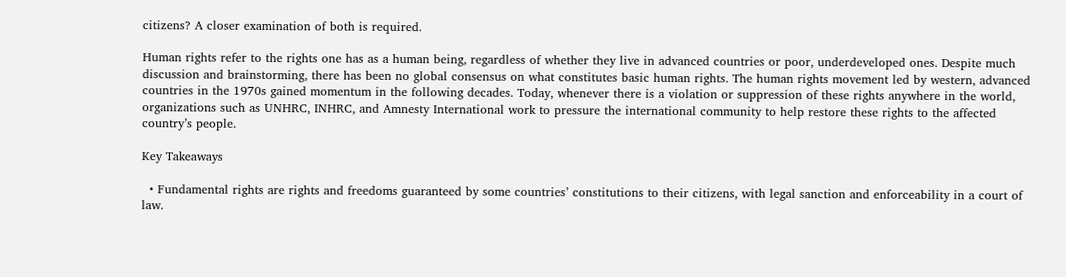citizens? A closer examination of both is required.

Human rights refer to the rights one has as a human being, regardless of whether they live in advanced countries or poor, underdeveloped ones. Despite much discussion and brainstorming, there has been no global consensus on what constitutes basic human rights. The human rights movement led by western, advanced countries in the 1970s gained momentum in the following decades. Today, whenever there is a violation or suppression of these rights anywhere in the world, organizations such as UNHRC, INHRC, and Amnesty International work to pressure the international community to help restore these rights to the affected country’s people.

Key Takeaways

  • Fundamental rights are rights and freedoms guaranteed by some countries’ constitutions to their citizens, with legal sanction and enforceability in a court of law.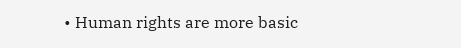• Human rights are more basic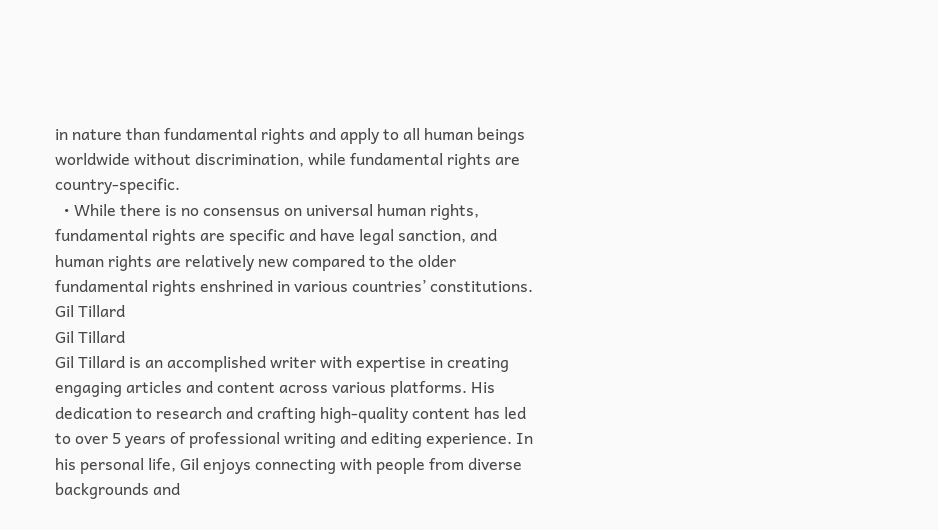in nature than fundamental rights and apply to all human beings worldwide without discrimination, while fundamental rights are country-specific.
  • While there is no consensus on universal human rights, fundamental rights are specific and have legal sanction, and human rights are relatively new compared to the older fundamental rights enshrined in various countries’ constitutions.
Gil Tillard
Gil Tillard
Gil Tillard is an accomplished writer with expertise in creating engaging articles and content across various platforms. His dedication to research and crafting high-quality content has led to over 5 years of professional writing and editing experience. In his personal life, Gil enjoys connecting with people from diverse backgrounds and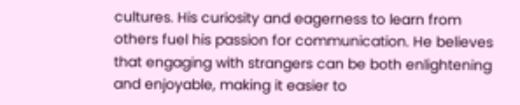cultures. His curiosity and eagerness to learn from others fuel his passion for communication. He believes that engaging with strangers can be both enlightening and enjoyable, making it easier to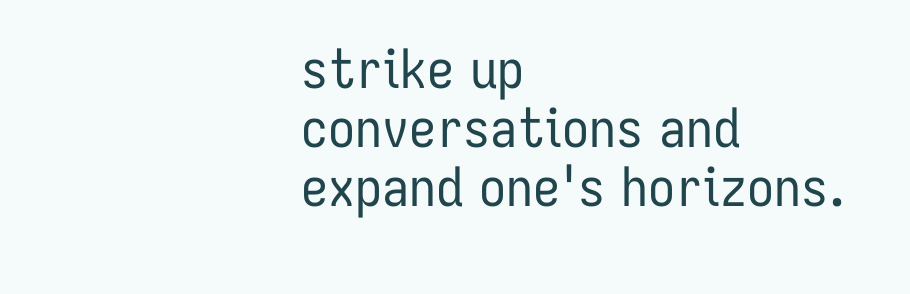strike up conversations and expand one's horizons.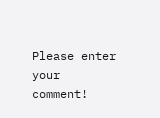Please enter your comment!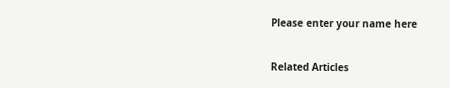Please enter your name here

Related Articles